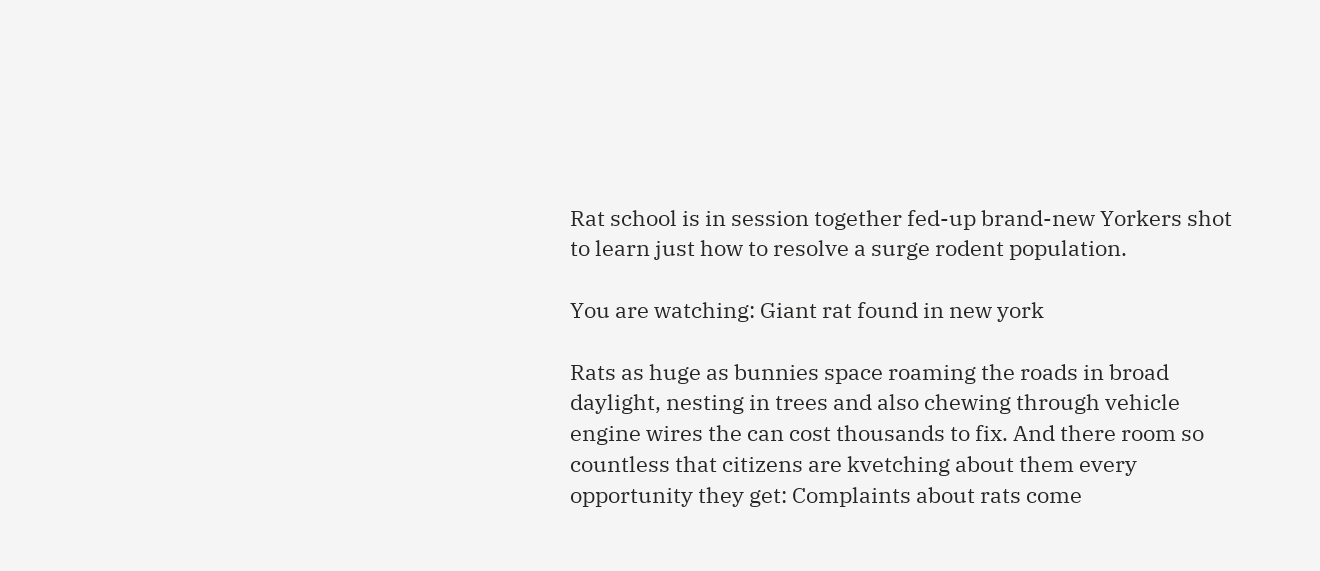Rat school is in session together fed-up brand-new Yorkers shot to learn just how to resolve a surge rodent population.

You are watching: Giant rat found in new york

Rats as huge as bunnies space roaming the roads in broad daylight, nesting in trees and also chewing through vehicle engine wires the can cost thousands to fix. And there room so countless that citizens are kvetching about them every opportunity they get: Complaints about rats come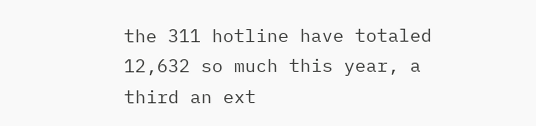the 311 hotline have totaled 12,632 so much this year, a third an ext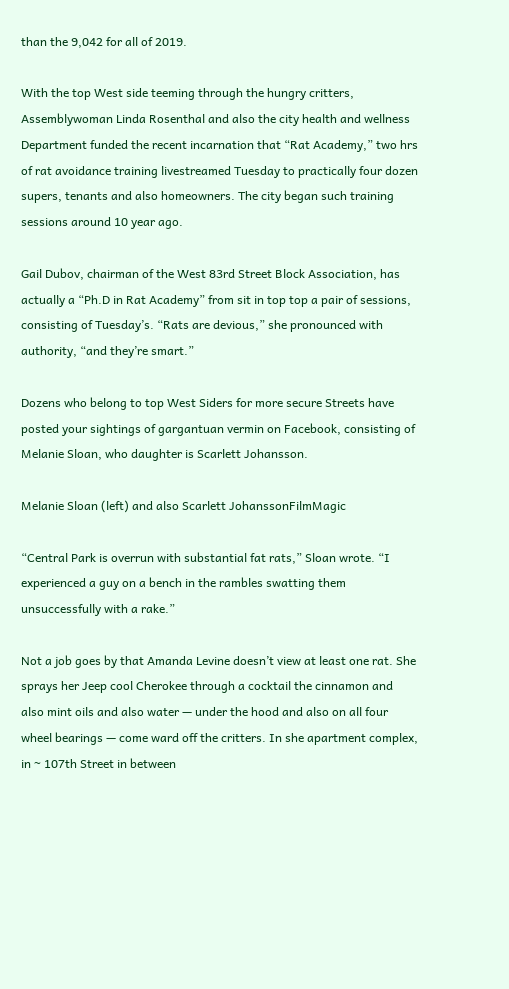than the 9,042 for all of 2019.

With the top West side teeming through the hungry critters, Assemblywoman Linda Rosenthal and also the city health and wellness Department funded the recent incarnation that “Rat Academy,” two hrs of rat avoidance training livestreamed Tuesday to practically four dozen supers, tenants and also homeowners. The city began such training sessions around 10 year ago.

Gail Dubov, chairman of the West 83rd Street Block Association, has actually a “Ph.D in Rat Academy” from sit in top top a pair of sessions, consisting of Tuesday’s. “Rats are devious,” she pronounced with authority, “and they’re smart.”

Dozens who belong to top West Siders for more secure Streets have posted your sightings of gargantuan vermin on Facebook, consisting of Melanie Sloan, who daughter is Scarlett Johansson.

Melanie Sloan (left) and also Scarlett JohanssonFilmMagic

“Central Park is overrun with substantial fat rats,” Sloan wrote. “I experienced a guy on a bench in the rambles swatting them unsuccessfully with a rake.”

Not a job goes by that Amanda Levine doesn’t view at least one rat. She sprays her Jeep cool Cherokee through a cocktail the cinnamon and also mint oils and also water — under the hood and also on all four wheel bearings — come ward off the critters. In she apartment complex, in ~ 107th Street in between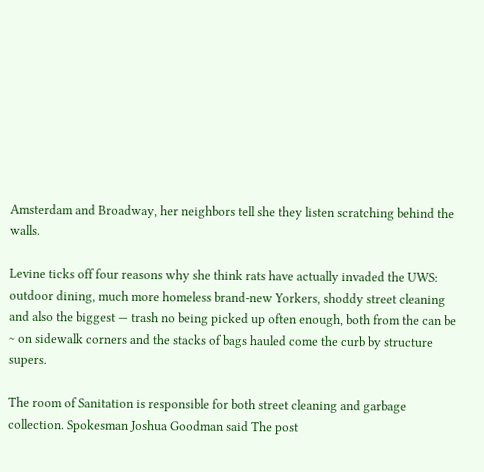Amsterdam and Broadway, her neighbors tell she they listen scratching behind the walls.

Levine ticks off four reasons why she think rats have actually invaded the UWS: outdoor dining, much more homeless brand-new Yorkers, shoddy street cleaning and also the biggest — trash no being picked up often enough, both from the can be ~ on sidewalk corners and the stacks of bags hauled come the curb by structure supers.

The room of Sanitation is responsible for both street cleaning and garbage collection. Spokesman Joshua Goodman said The post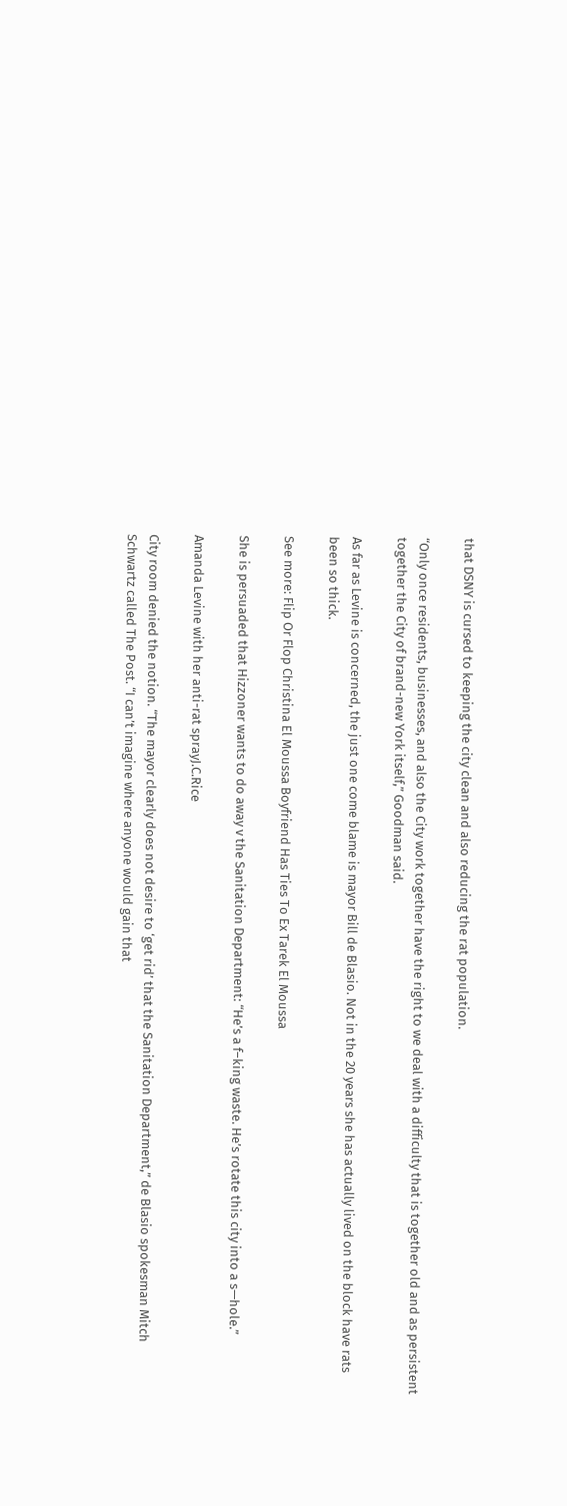that DSNY is cursed to keeping the city clean and also reducing the rat population.

“Only once residents, businesses, and also the City work together have the right to we deal with a difficulty that is together old and as persistent together the City of brand-new York itself,” Goodman said.

As far as Levine is concerned, the just one come blame is mayor Bill de Blasio. Not in the 20 years she has actually lived on the block have rats been so thick.

See more: Flip Or Flop Christina El Moussa Boyfriend Has Ties To Ex Tarek El Moussa

She is persuaded that Hizzoner wants to do away v the Sanitation Department: “He’s a f–king waste. He’s rotate this city into a s—hole.”

Amanda Levine with her anti-rat sprayJ.C.Rice

City room denied the notion. “The mayor clearly does not desire to ‘get rid’ that the Sanitation Department,” de Blasio spokesman Mitch Schwartz called The Post. “I can’t imagine where anyone would gain that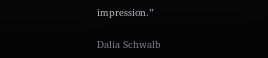impression.”

Dalia Schwalb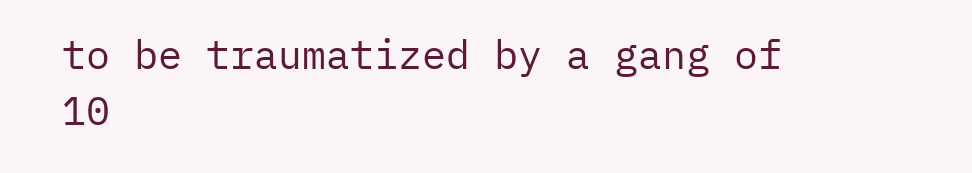to be traumatized by a gang of 10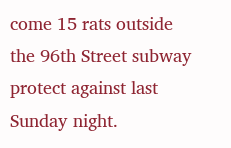come 15 rats outside the 96th Street subway protect against last Sunday night.